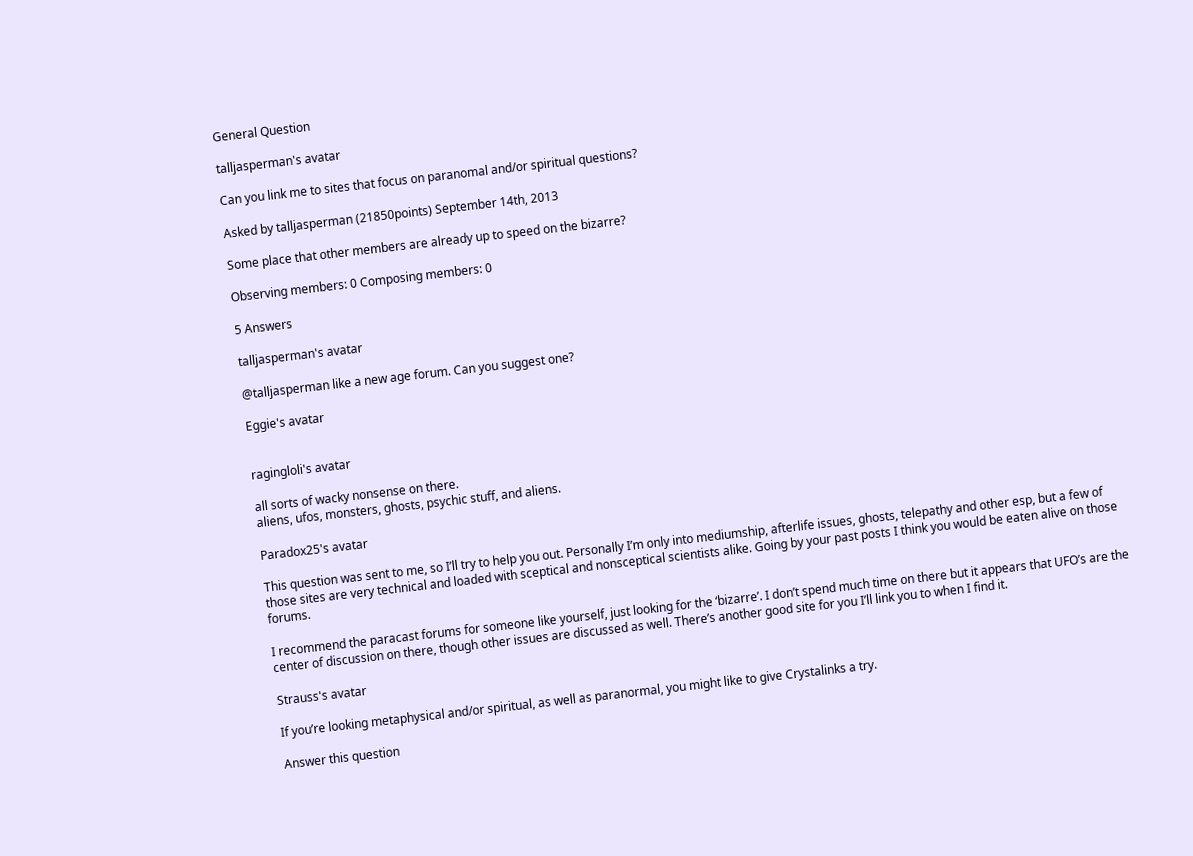General Question

talljasperman's avatar

Can you link me to sites that focus on paranomal and/or spiritual questions?

Asked by talljasperman (21850points) September 14th, 2013

Some place that other members are already up to speed on the bizarre?

Observing members: 0 Composing members: 0

5 Answers

talljasperman's avatar

@talljasperman like a new age forum. Can you suggest one?

Eggie's avatar


ragingloli's avatar

all sorts of wacky nonsense on there.
aliens, ufos, monsters, ghosts, psychic stuff, and aliens.

Paradox25's avatar

This question was sent to me, so I’ll try to help you out. Personally I’m only into mediumship, afterlife issues, ghosts, telepathy and other esp, but a few of those sites are very technical and loaded with sceptical and nonsceptical scientists alike. Going by your past posts I think you would be eaten alive on those forums.

I recommend the paracast forums for someone like yourself, just looking for the ‘bizarre’. I don’t spend much time on there but it appears that UFO’s are the center of discussion on there, though other issues are discussed as well. There’s another good site for you I’ll link you to when I find it.

Strauss's avatar

If you’re looking metaphysical and/or spiritual, as well as paranormal, you might like to give Crystalinks a try.

Answer this question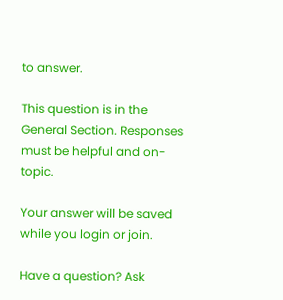to answer.

This question is in the General Section. Responses must be helpful and on-topic.

Your answer will be saved while you login or join.

Have a question? Ask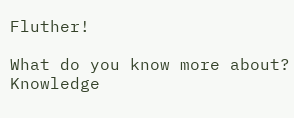Fluther!

What do you know more about?
Knowledge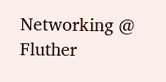Networking @ Fluther